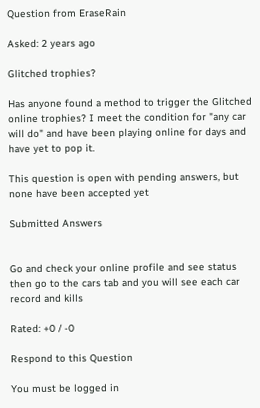Question from EraseRain

Asked: 2 years ago

Glitched trophies?

Has anyone found a method to trigger the Glitched online trophies? I meet the condition for "any car will do" and have been playing online for days and have yet to pop it.

This question is open with pending answers, but none have been accepted yet

Submitted Answers


Go and check your online profile and see status then go to the cars tab and you will see each car record and kills

Rated: +0 / -0

Respond to this Question

You must be logged in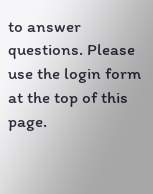to answer questions. Please use the login form at the top of this page.